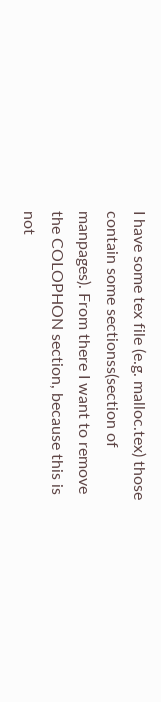I have some tex file (e.g. malloc.tex) those contain some sectionss(section of manpages). From there I want to remove the COLOPHON section, because this is not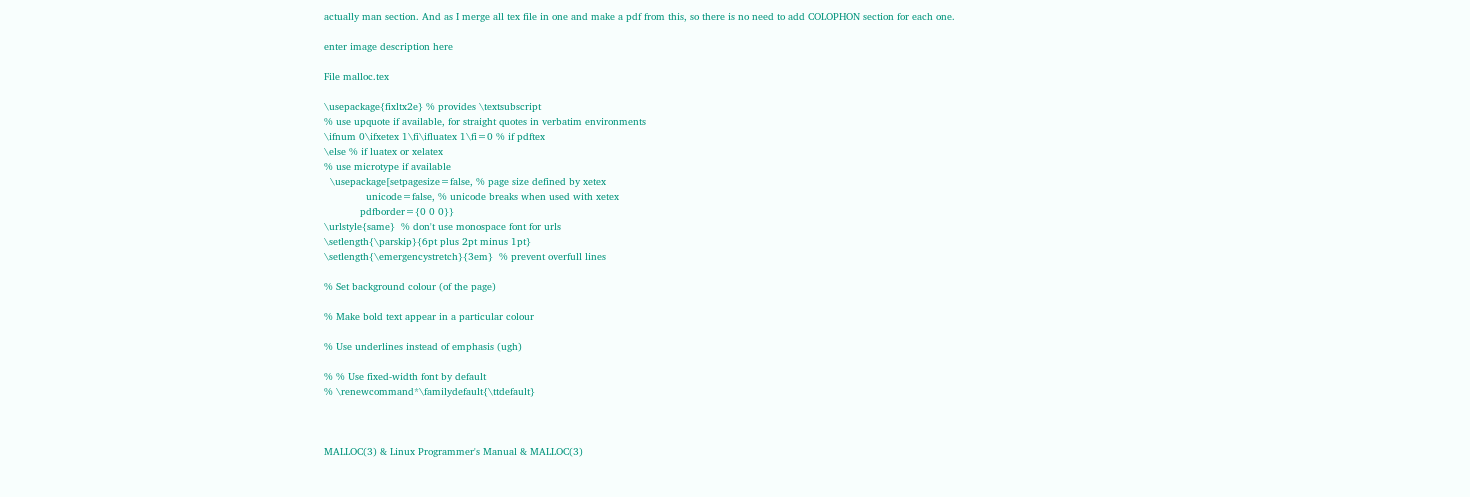actually man section. And as I merge all tex file in one and make a pdf from this, so there is no need to add COLOPHON section for each one.

enter image description here

File malloc.tex

\usepackage{fixltx2e} % provides \textsubscript
% use upquote if available, for straight quotes in verbatim environments
\ifnum 0\ifxetex 1\fi\ifluatex 1\fi=0 % if pdftex
\else % if luatex or xelatex
% use microtype if available
  \usepackage[setpagesize=false, % page size defined by xetex
              unicode=false, % unicode breaks when used with xetex
            pdfborder={0 0 0}}
\urlstyle{same}  % don't use monospace font for urls
\setlength{\parskip}{6pt plus 2pt minus 1pt}
\setlength{\emergencystretch}{3em}  % prevent overfull lines

% Set background colour (of the page)

% Make bold text appear in a particular colour

% Use underlines instead of emphasis (ugh)

% % Use fixed-width font by default
% \renewcommand*\familydefault{\ttdefault}



MALLOC(3) & Linux Programmer's Manual & MALLOC(3)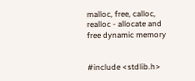malloc, free, calloc, realloc - allocate and free dynamic memory


#include <stdlib.h>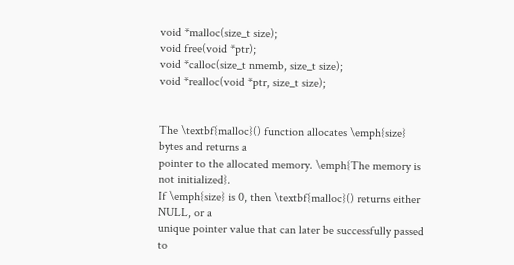void *malloc(size_t size);
void free(void *ptr);
void *calloc(size_t nmemb, size_t size);
void *realloc(void *ptr, size_t size);


The \textbf{malloc}() function allocates \emph{size} bytes and returns a
pointer to the allocated memory. \emph{The memory is not initialized}.
If \emph{size} is 0, then \textbf{malloc}() returns either NULL, or a
unique pointer value that can later be successfully passed to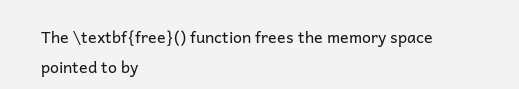The \textbf{free}() function frees the memory space pointed to by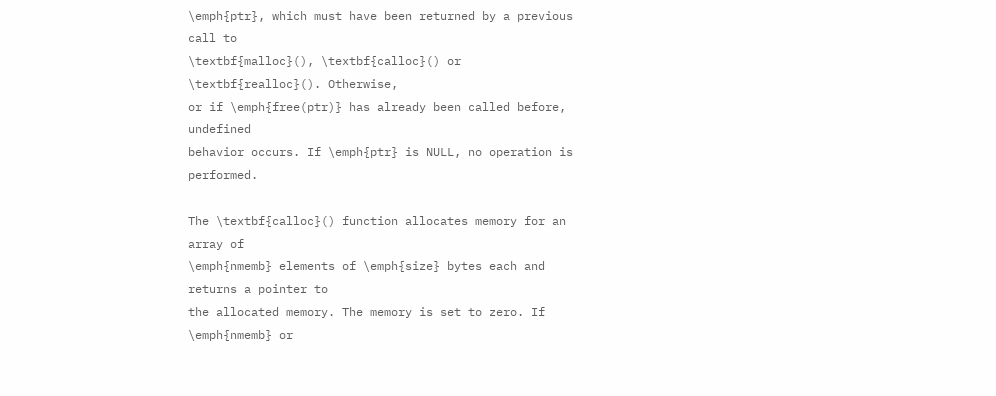\emph{ptr}, which must have been returned by a previous call to
\textbf{malloc}(), \textbf{calloc}() or \textbf{realloc}(). Otherwise,
or if \emph{free(ptr)} has already been called before, undefined
behavior occurs. If \emph{ptr} is NULL, no operation is performed.

The \textbf{calloc}() function allocates memory for an array of
\emph{nmemb} elements of \emph{size} bytes each and returns a pointer to
the allocated memory. The memory is set to zero. If \emph{nmemb} or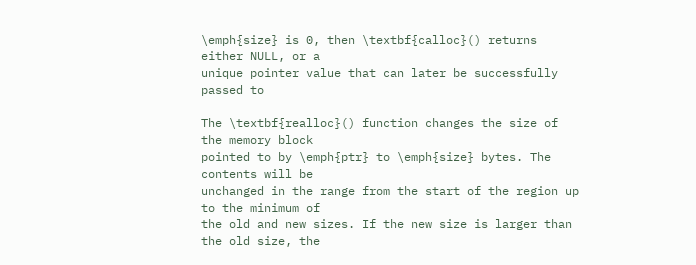\emph{size} is 0, then \textbf{calloc}() returns either NULL, or a
unique pointer value that can later be successfully passed to

The \textbf{realloc}() function changes the size of the memory block
pointed to by \emph{ptr} to \emph{size} bytes. The contents will be
unchanged in the range from the start of the region up to the minimum of
the old and new sizes. If the new size is larger than the old size, the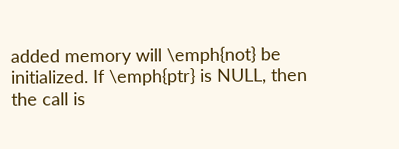added memory will \emph{not} be initialized. If \emph{ptr} is NULL, then
the call is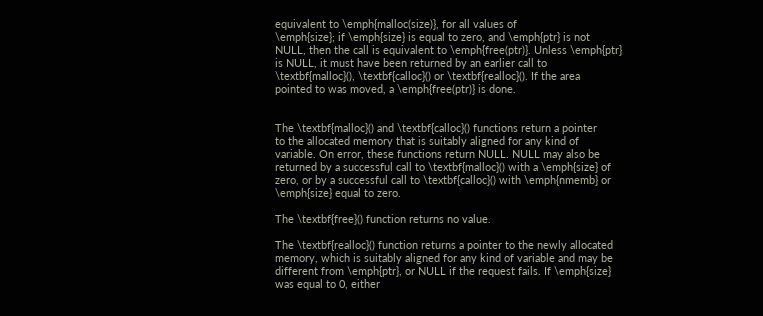equivalent to \emph{malloc(size)}, for all values of
\emph{size}; if \emph{size} is equal to zero, and \emph{ptr} is not
NULL, then the call is equivalent to \emph{free(ptr)}. Unless \emph{ptr}
is NULL, it must have been returned by an earlier call to
\textbf{malloc}(), \textbf{calloc}() or \textbf{realloc}(). If the area
pointed to was moved, a \emph{free(ptr)} is done.


The \textbf{malloc}() and \textbf{calloc}() functions return a pointer
to the allocated memory that is suitably aligned for any kind of
variable. On error, these functions return NULL. NULL may also be
returned by a successful call to \textbf{malloc}() with a \emph{size} of
zero, or by a successful call to \textbf{calloc}() with \emph{nmemb} or
\emph{size} equal to zero.

The \textbf{free}() function returns no value.

The \textbf{realloc}() function returns a pointer to the newly allocated
memory, which is suitably aligned for any kind of variable and may be
different from \emph{ptr}, or NULL if the request fails. If \emph{size}
was equal to 0, either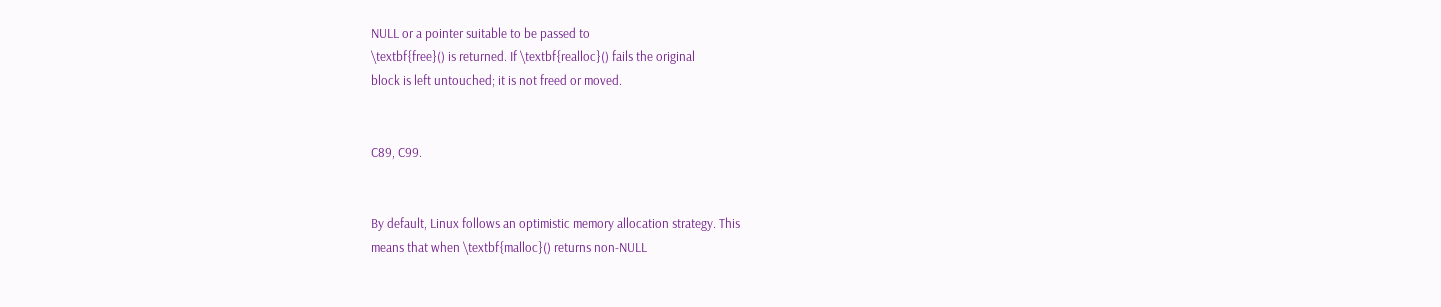NULL or a pointer suitable to be passed to
\textbf{free}() is returned. If \textbf{realloc}() fails the original
block is left untouched; it is not freed or moved.


C89, C99.


By default, Linux follows an optimistic memory allocation strategy. This
means that when \textbf{malloc}() returns non-NULL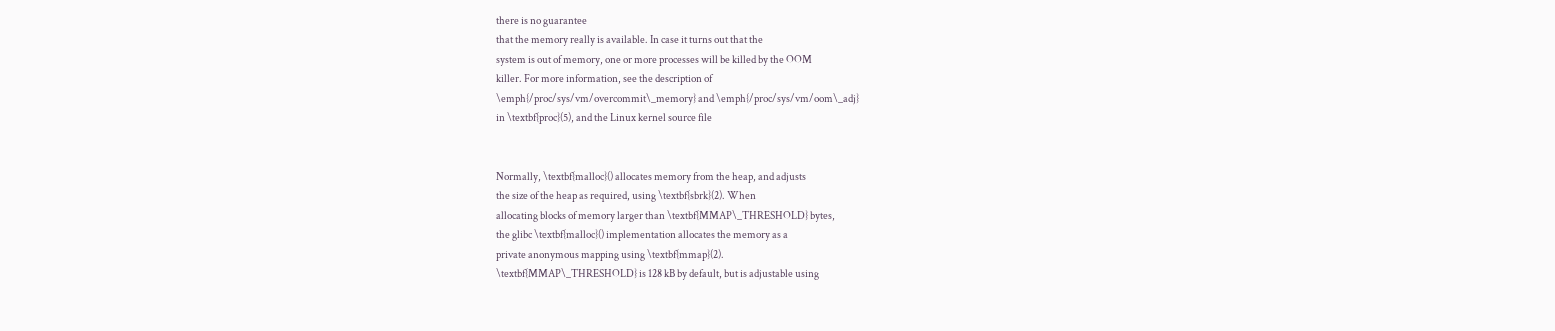there is no guarantee
that the memory really is available. In case it turns out that the
system is out of memory, one or more processes will be killed by the OOM
killer. For more information, see the description of
\emph{/proc/sys/vm/overcommit\_memory} and \emph{/proc/sys/vm/oom\_adj}
in \textbf{proc}(5), and the Linux kernel source file


Normally, \textbf{malloc}() allocates memory from the heap, and adjusts
the size of the heap as required, using \textbf{sbrk}(2). When
allocating blocks of memory larger than \textbf{MMAP\_THRESHOLD} bytes,
the glibc \textbf{malloc}() implementation allocates the memory as a
private anonymous mapping using \textbf{mmap}(2).
\textbf{MMAP\_THRESHOLD} is 128 kB by default, but is adjustable using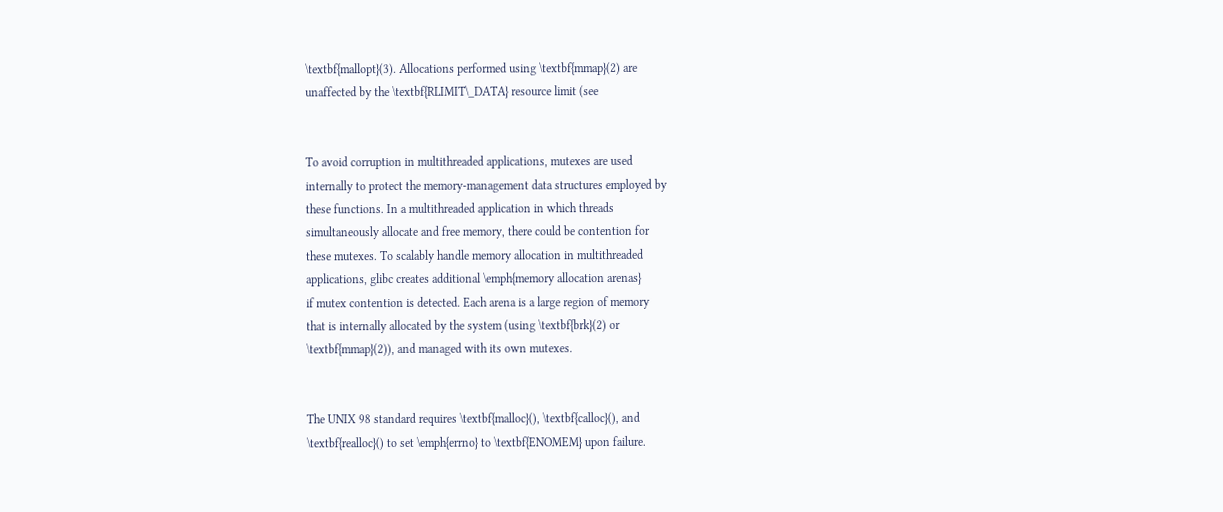\textbf{mallopt}(3). Allocations performed using \textbf{mmap}(2) are
unaffected by the \textbf{RLIMIT\_DATA} resource limit (see


To avoid corruption in multithreaded applications, mutexes are used
internally to protect the memory-management data structures employed by
these functions. In a multithreaded application in which threads
simultaneously allocate and free memory, there could be contention for
these mutexes. To scalably handle memory allocation in multithreaded
applications, glibc creates additional \emph{memory allocation arenas}
if mutex contention is detected. Each arena is a large region of memory
that is internally allocated by the system (using \textbf{brk}(2) or
\textbf{mmap}(2)), and managed with its own mutexes.


The UNIX 98 standard requires \textbf{malloc}(), \textbf{calloc}(), and
\textbf{realloc}() to set \emph{errno} to \textbf{ENOMEM} upon failure.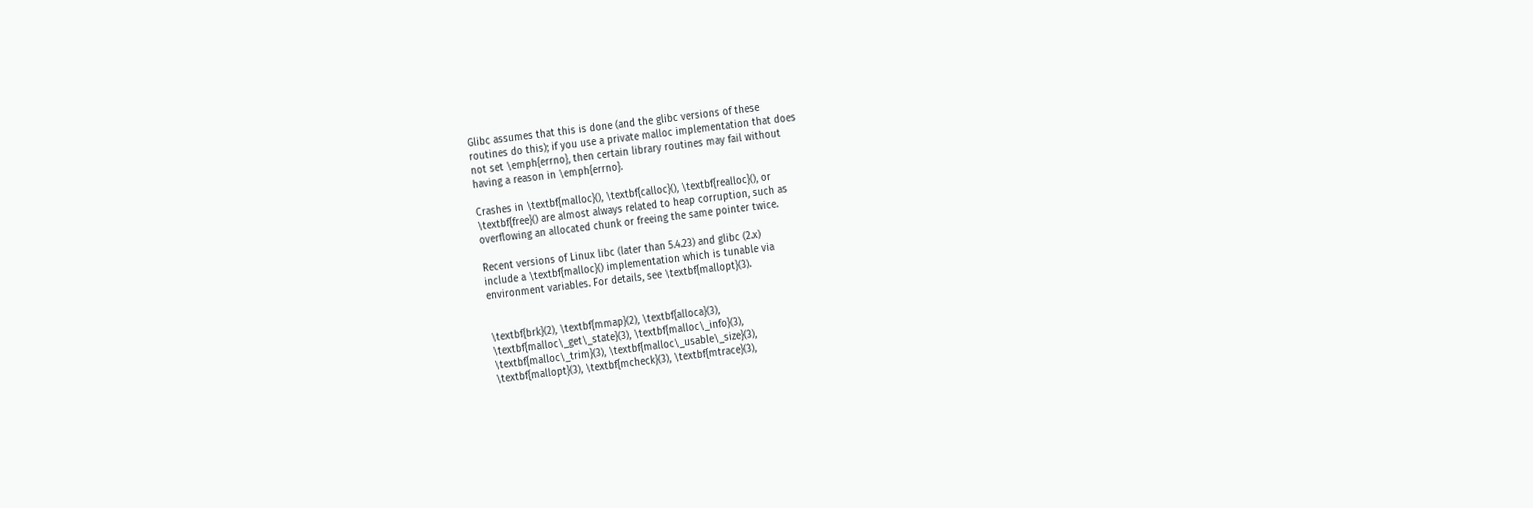Glibc assumes that this is done (and the glibc versions of these
routines do this); if you use a private malloc implementation that does
not set \emph{errno}, then certain library routines may fail without
having a reason in \emph{errno}.

Crashes in \textbf{malloc}(), \textbf{calloc}(), \textbf{realloc}(), or
\textbf{free}() are almost always related to heap corruption, such as
overflowing an allocated chunk or freeing the same pointer twice.

Recent versions of Linux libc (later than 5.4.23) and glibc (2.x)
include a \textbf{malloc}() implementation which is tunable via
environment variables. For details, see \textbf{mallopt}(3).


\textbf{brk}(2), \textbf{mmap}(2), \textbf{alloca}(3),
\textbf{malloc\_get\_state}(3), \textbf{malloc\_info}(3),
\textbf{malloc\_trim}(3), \textbf{malloc\_usable\_size}(3),
\textbf{mallopt}(3), \textbf{mcheck}(3), \textbf{mtrace}(3),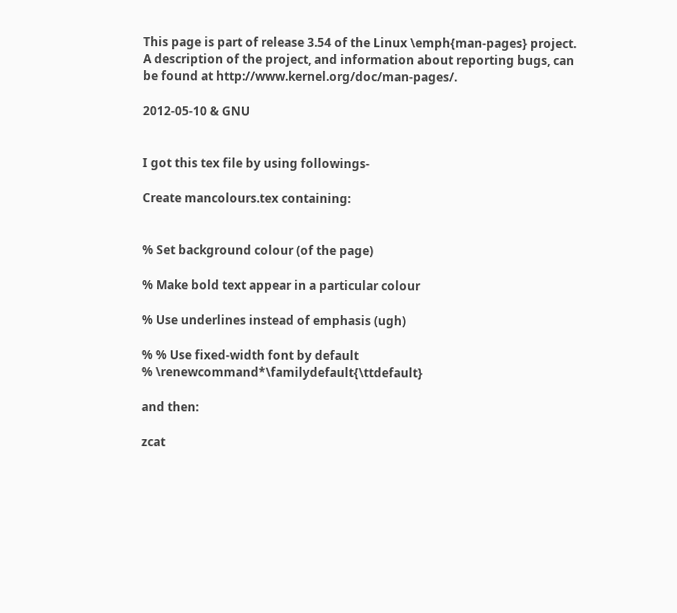This page is part of release 3.54 of the Linux \emph{man-pages} project.
A description of the project, and information about reporting bugs, can
be found at http://www.kernel.org/doc/man-pages/.

2012-05-10 & GNU


I got this tex file by using followings-

Create mancolours.tex containing:


% Set background colour (of the page)

% Make bold text appear in a particular colour

% Use underlines instead of emphasis (ugh)

% % Use fixed-width font by default
% \renewcommand*\familydefault{\ttdefault}

and then:

zcat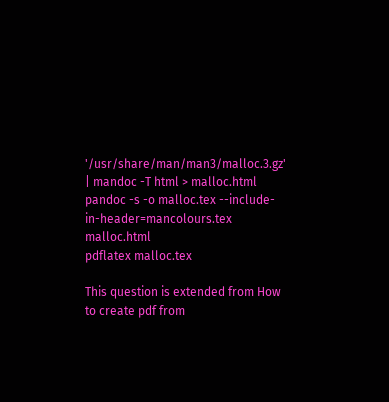'/usr/share/man/man3/malloc.3.gz' | mandoc -T html > malloc.html
pandoc -s -o malloc.tex --include-in-header=mancolours.tex malloc.html
pdflatex malloc.tex

This question is extended from How to create pdf from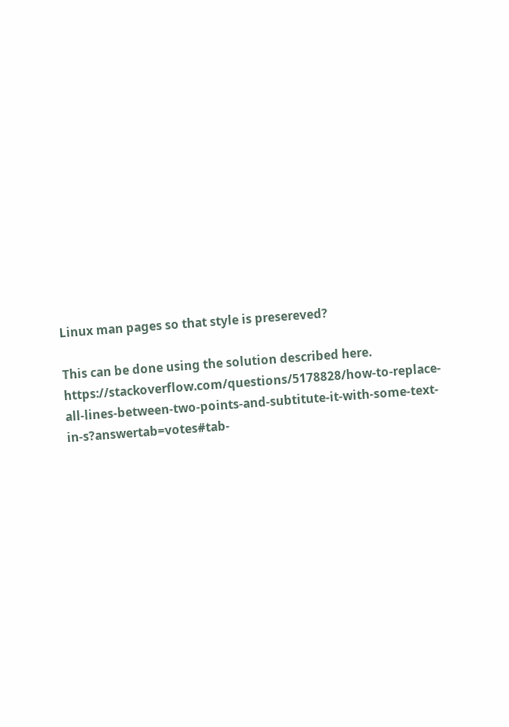Linux man pages so that style is presereved?

This can be done using the solution described here. https://stackoverflow.com/questions/5178828/how-to-replace-all-lines-between-two-points-and-subtitute-it-with-some-text-in-s?answertab=votes#tab-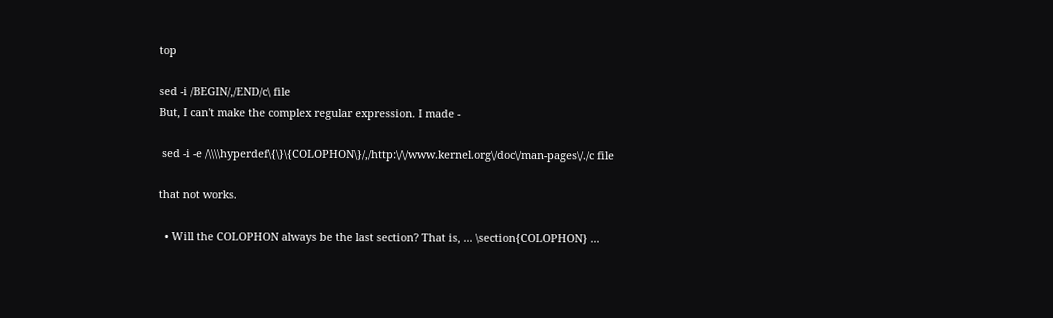top

sed -i /BEGIN/,/END/c\ file
But, I can't make the complex regular expression. I made -

 sed -i -e /\\\\hyperdef\{\}\{COLOPHON\}/,/http:\/\/www.kernel.org\/doc\/man-pages\/./c file

that not works.

  • Will the COLOPHON always be the last section? That is, ... \section{COLOPHON} ...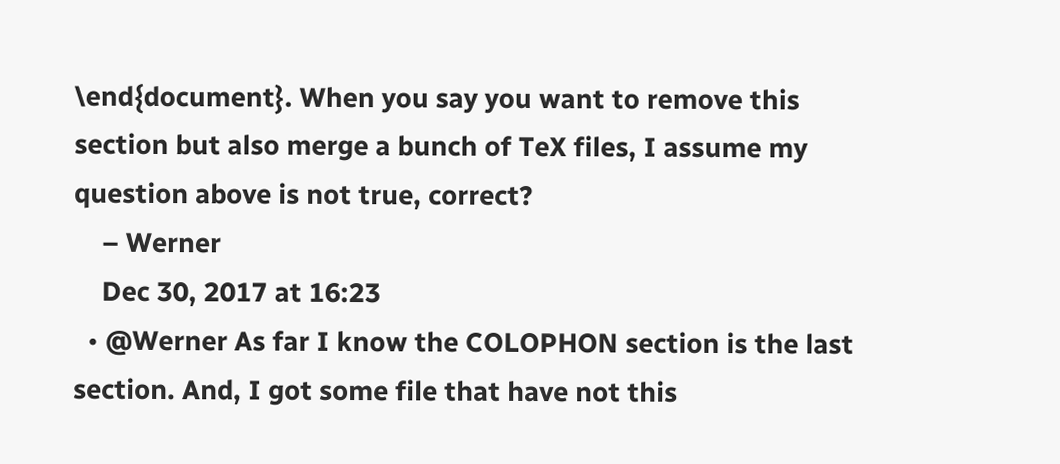\end{document}. When you say you want to remove this section but also merge a bunch of TeX files, I assume my question above is not true, correct?
    – Werner
    Dec 30, 2017 at 16:23
  • @Werner As far I know the COLOPHON section is the last section. And, I got some file that have not this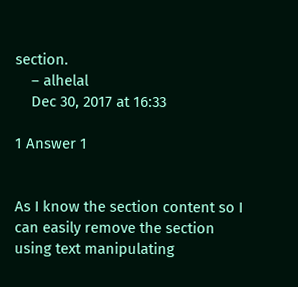section.
    – alhelal
    Dec 30, 2017 at 16:33

1 Answer 1


As I know the section content so I can easily remove the section using text manipulating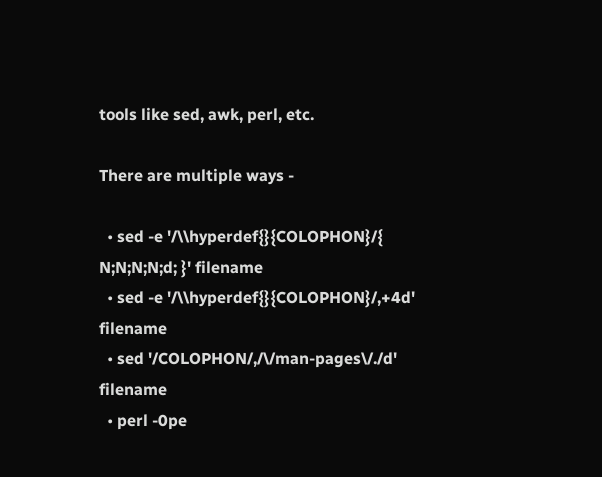tools like sed, awk, perl, etc.

There are multiple ways -

  • sed -e '/\\hyperdef{}{COLOPHON}/{ N;N;N;N;d; }' filename
  • sed -e '/\\hyperdef{}{COLOPHON}/,+4d' filename
  • sed '/COLOPHON/,/\/man-pages\/./d' filename
  • perl -0pe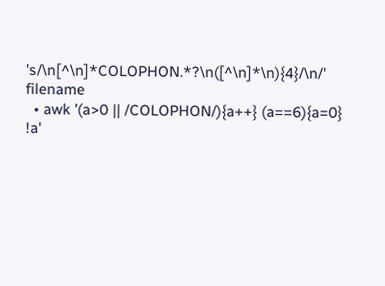's/\n[^\n]*COLOPHON.*?\n([^\n]*\n){4}/\n/' filename
  • awk '(a>0 || /COLOPHON/){a++} (a==6){a=0} !a'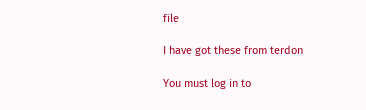file

I have got these from terdon

You must log in to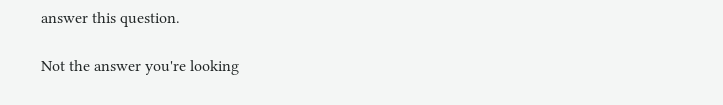answer this question.

Not the answer you're looking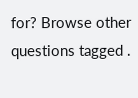for? Browse other questions tagged .